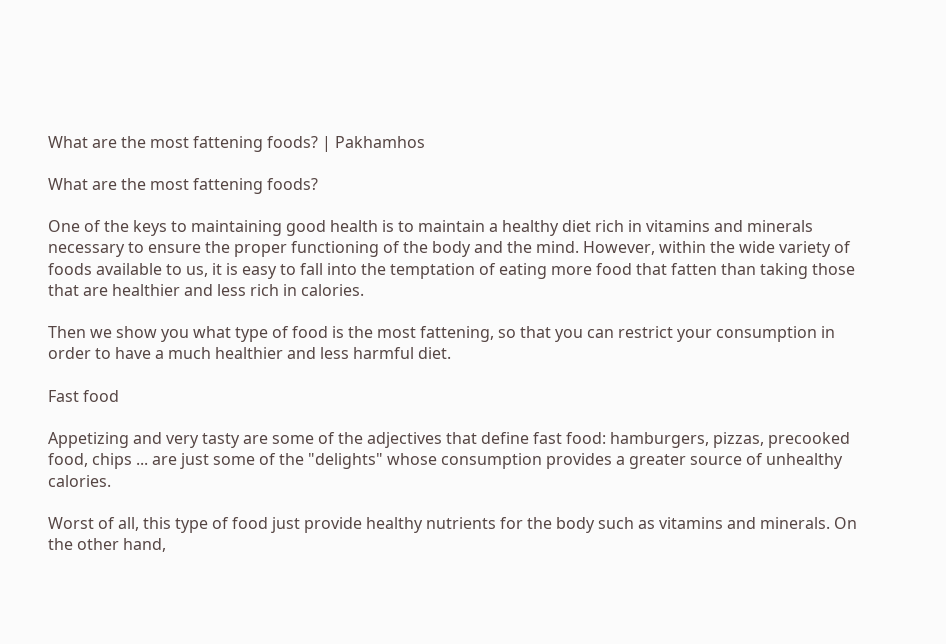What are the most fattening foods? | Pakhamhos

What are the most fattening foods?

One of the keys to maintaining good health is to maintain a healthy diet rich in vitamins and minerals necessary to ensure the proper functioning of the body and the mind. However, within the wide variety of foods available to us, it is easy to fall into the temptation of eating more food that fatten than taking those that are healthier and less rich in calories.

Then we show you what type of food is the most fattening, so that you can restrict your consumption in order to have a much healthier and less harmful diet.

Fast food

Appetizing and very tasty are some of the adjectives that define fast food: hamburgers, pizzas, precooked food, chips ... are just some of the "delights" whose consumption provides a greater source of unhealthy calories.

Worst of all, this type of food just provide healthy nutrients for the body such as vitamins and minerals. On the other hand,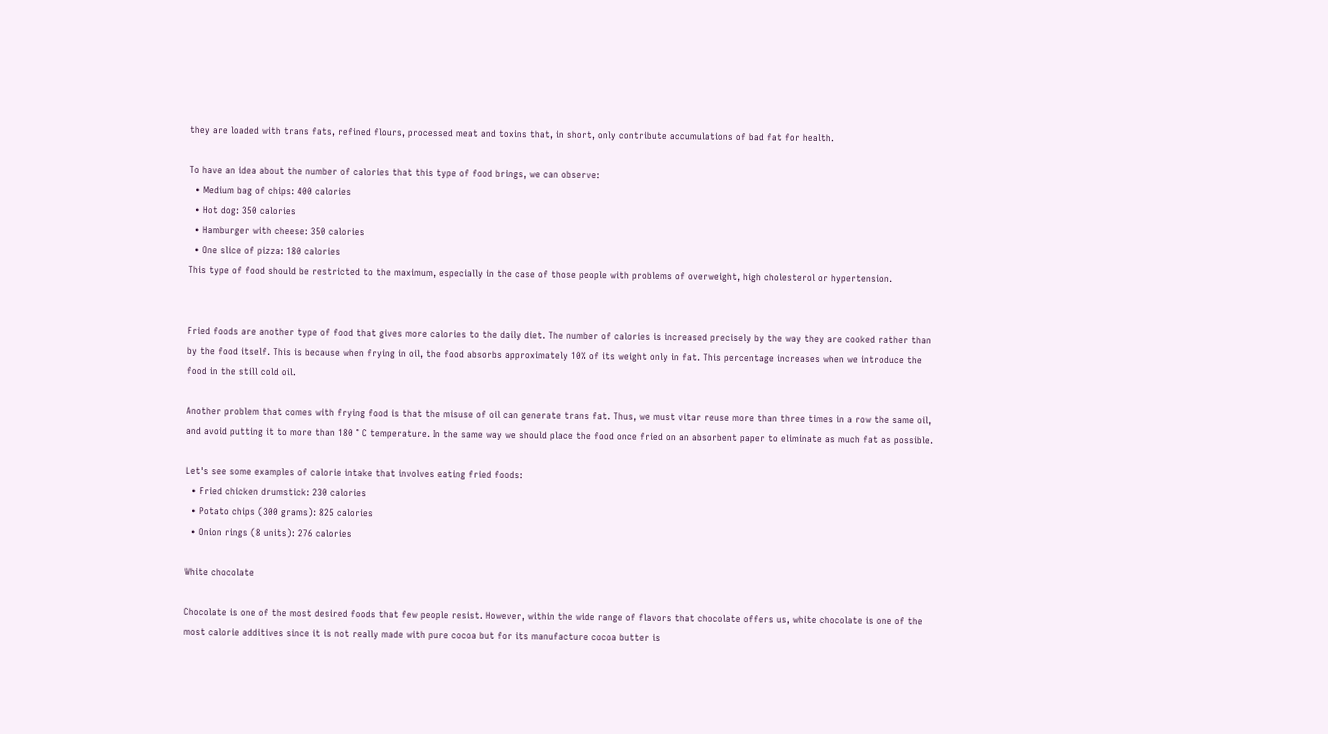they are loaded with trans fats, refined flours, processed meat and toxins that, in short, only contribute accumulations of bad fat for health.

To have an idea about the number of calories that this type of food brings, we can observe:
  • Medium bag of chips: 400 calories
  • Hot dog: 350 calories
  • Hamburger with cheese: 350 calories
  • One slice of pizza: 180 calories
This type of food should be restricted to the maximum, especially in the case of those people with problems of overweight, high cholesterol or hypertension.


Fried foods are another type of food that gives more calories to the daily diet. The number of calories is increased precisely by the way they are cooked rather than by the food itself. This is because when frying in oil, the food absorbs approximately 10% of its weight only in fat. This percentage increases when we introduce the food in the still cold oil.

Another problem that comes with frying food is that the misuse of oil can generate trans fat. Thus, we must vitar reuse more than three times in a row the same oil, and avoid putting it to more than 180 ° C temperature. In the same way we should place the food once fried on an absorbent paper to eliminate as much fat as possible.

Let's see some examples of calorie intake that involves eating fried foods:
  • Fried chicken drumstick: 230 calories
  • Potato chips (300 grams): 825 calories
  • Onion rings (8 units): 276 calories

White chocolate

Chocolate is one of the most desired foods that few people resist. However, within the wide range of flavors that chocolate offers us, white chocolate is one of the most calorie additives since it is not really made with pure cocoa but for its manufacture cocoa butter is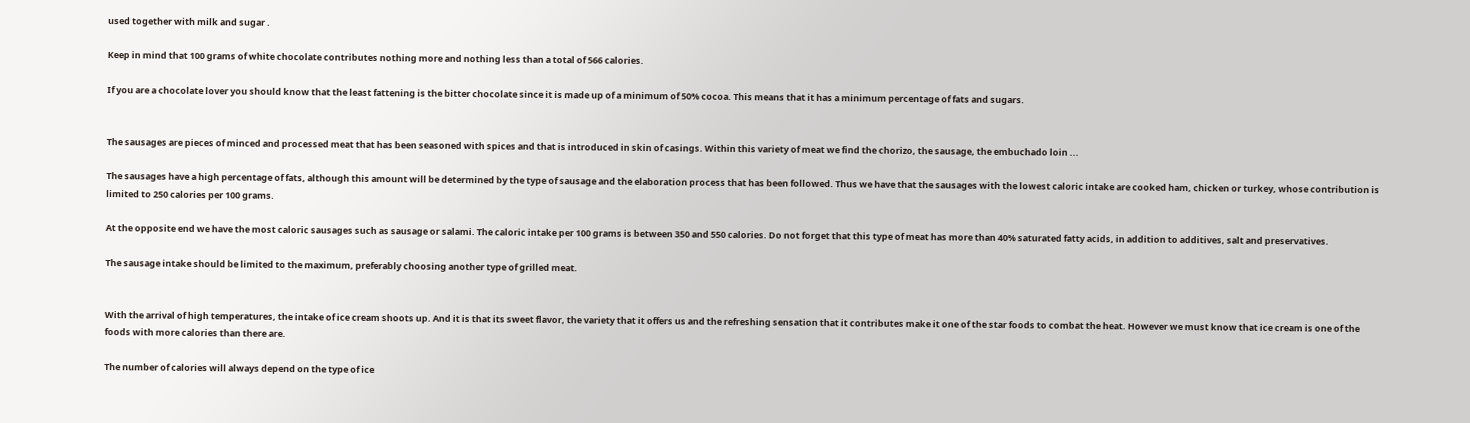used together with milk and sugar .

Keep in mind that 100 grams of white chocolate contributes nothing more and nothing less than a total of 566 calories.

If you are a chocolate lover you should know that the least fattening is the bitter chocolate since it is made up of a minimum of 50% cocoa. This means that it has a minimum percentage of fats and sugars.


The sausages are pieces of minced and processed meat that has been seasoned with spices and that is introduced in skin of casings. Within this variety of meat we find the chorizo, the sausage, the embuchado loin ...

The sausages have a high percentage of fats, although this amount will be determined by the type of sausage and the elaboration process that has been followed. Thus we have that the sausages with the lowest caloric intake are cooked ham, chicken or turkey, whose contribution is limited to 250 calories per 100 grams.

At the opposite end we have the most caloric sausages such as sausage or salami. The caloric intake per 100 grams is between 350 and 550 calories. Do not forget that this type of meat has more than 40% saturated fatty acids, in addition to additives, salt and preservatives.

The sausage intake should be limited to the maximum, preferably choosing another type of grilled meat.


With the arrival of high temperatures, the intake of ice cream shoots up. And it is that its sweet flavor, the variety that it offers us and the refreshing sensation that it contributes make it one of the star foods to combat the heat. However we must know that ice cream is one of the foods with more calories than there are.

The number of calories will always depend on the type of ice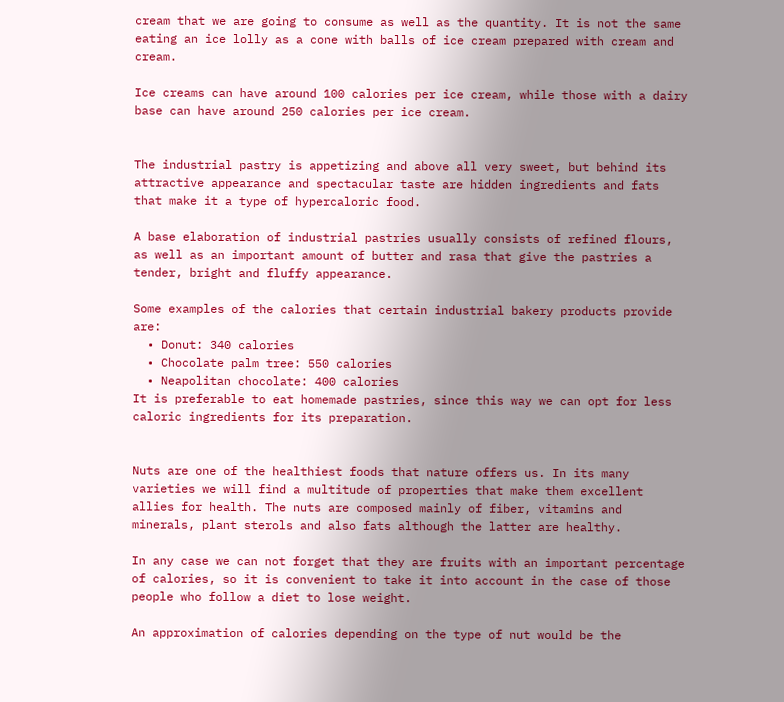cream that we are going to consume as well as the quantity. It is not the same eating an ice lolly as a cone with balls of ice cream prepared with cream and cream.

Ice creams can have around 100 calories per ice cream, while those with a dairy base can have around 250 calories per ice cream.


The industrial pastry is appetizing and above all very sweet, but behind its attractive appearance and spectacular taste are hidden ingredients and fats that make it a type of hypercaloric food.

A base elaboration of industrial pastries usually consists of refined flours, as well as an important amount of butter and rasa that give the pastries a tender, bright and fluffy appearance.

Some examples of the calories that certain industrial bakery products provide are:
  • Donut: 340 calories
  • Chocolate palm tree: 550 calories
  • Neapolitan chocolate: 400 calories
It is preferable to eat homemade pastries, since this way we can opt for less caloric ingredients for its preparation.


Nuts are one of the healthiest foods that nature offers us. In its many varieties we will find a multitude of properties that make them excellent allies for health. The nuts are composed mainly of fiber, vitamins and minerals, plant sterols and also fats although the latter are healthy.

In any case we can not forget that they are fruits with an important percentage of calories, so it is convenient to take it into account in the case of those people who follow a diet to lose weight.

An approximation of calories depending on the type of nut would be the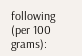following (per 100 grams):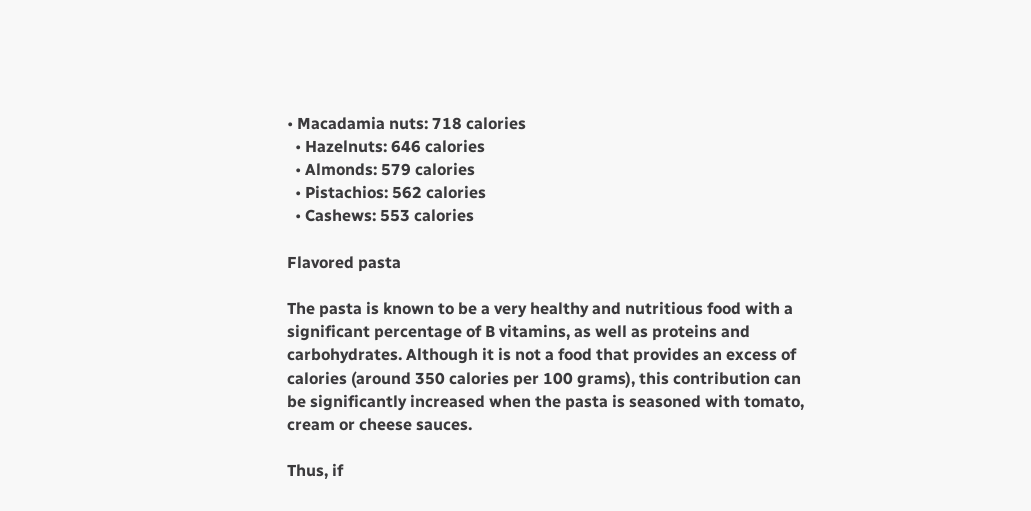• Macadamia nuts: 718 calories
  • Hazelnuts: 646 calories
  • Almonds: 579 calories
  • Pistachios: 562 calories
  • Cashews: 553 calories

Flavored pasta

The pasta is known to be a very healthy and nutritious food with a significant percentage of B vitamins, as well as proteins and carbohydrates. Although it is not a food that provides an excess of calories (around 350 calories per 100 grams), this contribution can be significantly increased when the pasta is seasoned with tomato, cream or cheese sauces.

Thus, if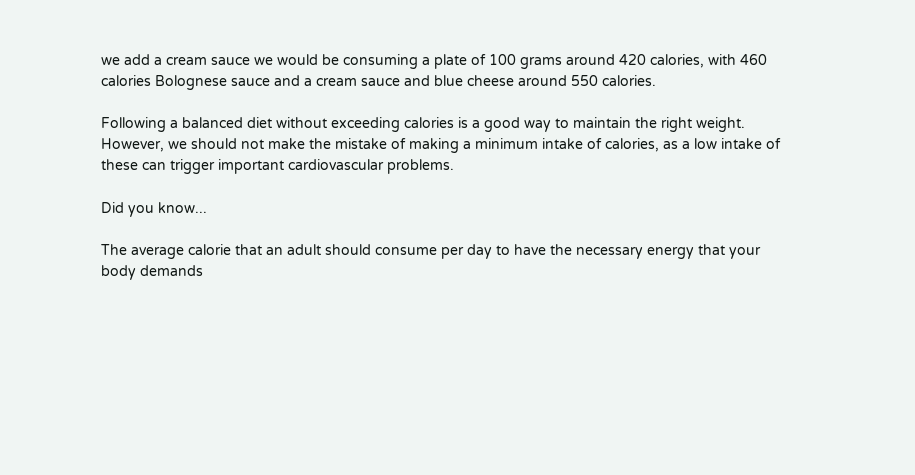we add a cream sauce we would be consuming a plate of 100 grams around 420 calories, with 460 calories Bolognese sauce and a cream sauce and blue cheese around 550 calories.

Following a balanced diet without exceeding calories is a good way to maintain the right weight. However, we should not make the mistake of making a minimum intake of calories, as a low intake of these can trigger important cardiovascular problems.

Did you know...

The average calorie that an adult should consume per day to have the necessary energy that your body demands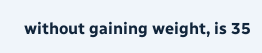without gaining weight, is 35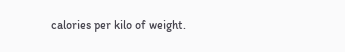calories per kilo of weight.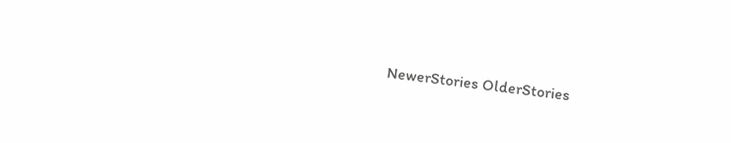NewerStories OlderStories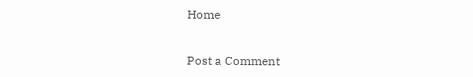Home


Post a Comment